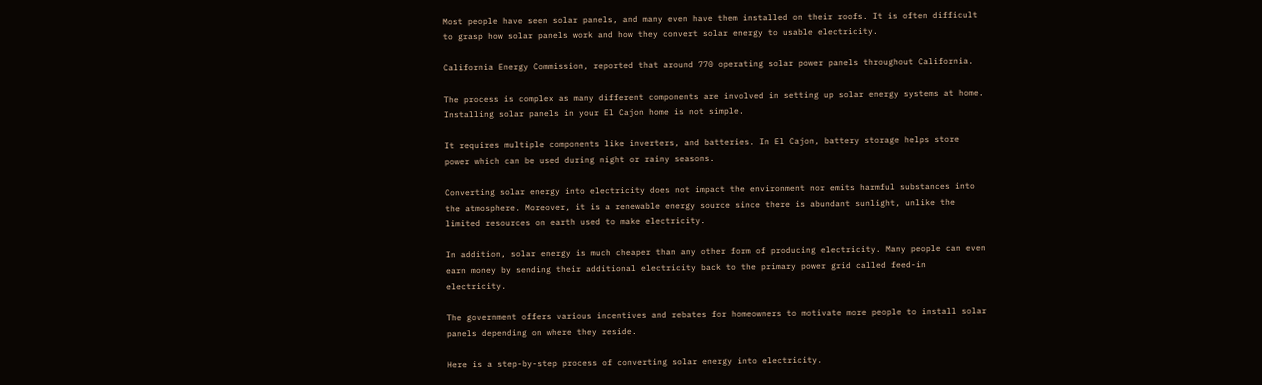Most people have seen solar panels, and many even have them installed on their roofs. It is often difficult to grasp how solar panels work and how they convert solar energy to usable electricity.

California Energy Commission, reported that around 770 operating solar power panels throughout California.

The process is complex as many different components are involved in setting up solar energy systems at home. Installing solar panels in your El Cajon home is not simple.

It requires multiple components like inverters, and batteries. In El Cajon, battery storage helps store power which can be used during night or rainy seasons.

Converting solar energy into electricity does not impact the environment nor emits harmful substances into the atmosphere. Moreover, it is a renewable energy source since there is abundant sunlight, unlike the limited resources on earth used to make electricity.

In addition, solar energy is much cheaper than any other form of producing electricity. Many people can even earn money by sending their additional electricity back to the primary power grid called feed-in electricity.

The government offers various incentives and rebates for homeowners to motivate more people to install solar panels depending on where they reside.

Here is a step-by-step process of converting solar energy into electricity.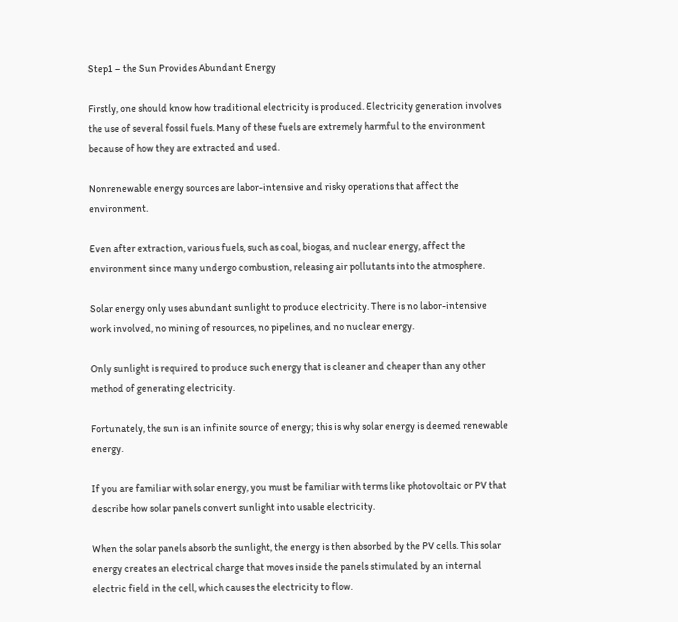Step1 – the Sun Provides Abundant Energy

Firstly, one should know how traditional electricity is produced. Electricity generation involves the use of several fossil fuels. Many of these fuels are extremely harmful to the environment because of how they are extracted and used.

Nonrenewable energy sources are labor-intensive and risky operations that affect the environment.

Even after extraction, various fuels, such as coal, biogas, and nuclear energy, affect the environment since many undergo combustion, releasing air pollutants into the atmosphere.

Solar energy only uses abundant sunlight to produce electricity. There is no labor-intensive work involved, no mining of resources, no pipelines, and no nuclear energy.

Only sunlight is required to produce such energy that is cleaner and cheaper than any other method of generating electricity.

Fortunately, the sun is an infinite source of energy; this is why solar energy is deemed renewable energy.

If you are familiar with solar energy, you must be familiar with terms like photovoltaic or PV that describe how solar panels convert sunlight into usable electricity.

When the solar panels absorb the sunlight, the energy is then absorbed by the PV cells. This solar energy creates an electrical charge that moves inside the panels stimulated by an internal electric field in the cell, which causes the electricity to flow.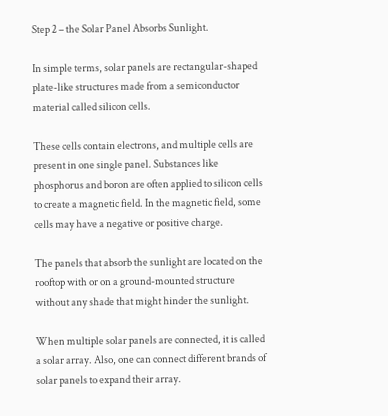Step 2 – the Solar Panel Absorbs Sunlight.

In simple terms, solar panels are rectangular-shaped plate-like structures made from a semiconductor material called silicon cells.

These cells contain electrons, and multiple cells are present in one single panel. Substances like phosphorus and boron are often applied to silicon cells to create a magnetic field. In the magnetic field, some cells may have a negative or positive charge.

The panels that absorb the sunlight are located on the rooftop with or on a ground-mounted structure without any shade that might hinder the sunlight.

When multiple solar panels are connected, it is called a solar array. Also, one can connect different brands of solar panels to expand their array.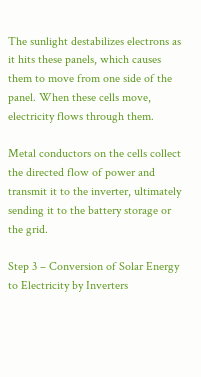The sunlight destabilizes electrons as it hits these panels, which causes them to move from one side of the panel. When these cells move, electricity flows through them.

Metal conductors on the cells collect the directed flow of power and transmit it to the inverter, ultimately sending it to the battery storage or the grid.

Step 3 – Conversion of Solar Energy to Electricity by Inverters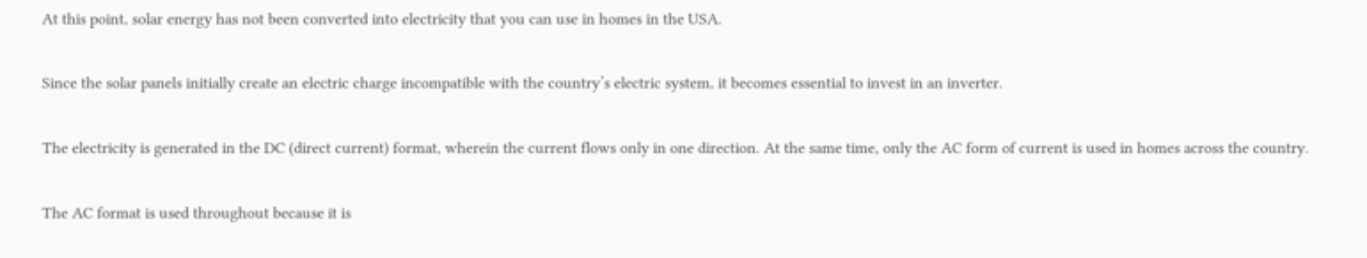At this point, solar energy has not been converted into electricity that you can use in homes in the USA.

Since the solar panels initially create an electric charge incompatible with the country’s electric system, it becomes essential to invest in an inverter.

The electricity is generated in the DC (direct current) format, wherein the current flows only in one direction. At the same time, only the AC form of current is used in homes across the country.

The AC format is used throughout because it is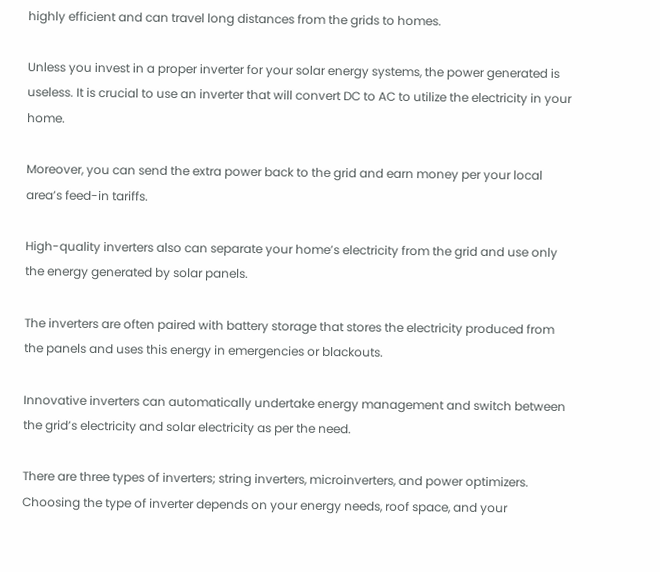highly efficient and can travel long distances from the grids to homes.

Unless you invest in a proper inverter for your solar energy systems, the power generated is useless. It is crucial to use an inverter that will convert DC to AC to utilize the electricity in your home.

Moreover, you can send the extra power back to the grid and earn money per your local area’s feed-in tariffs.

High-quality inverters also can separate your home’s electricity from the grid and use only the energy generated by solar panels.

The inverters are often paired with battery storage that stores the electricity produced from the panels and uses this energy in emergencies or blackouts.

Innovative inverters can automatically undertake energy management and switch between the grid’s electricity and solar electricity as per the need.

There are three types of inverters; string inverters, microinverters, and power optimizers. Choosing the type of inverter depends on your energy needs, roof space, and your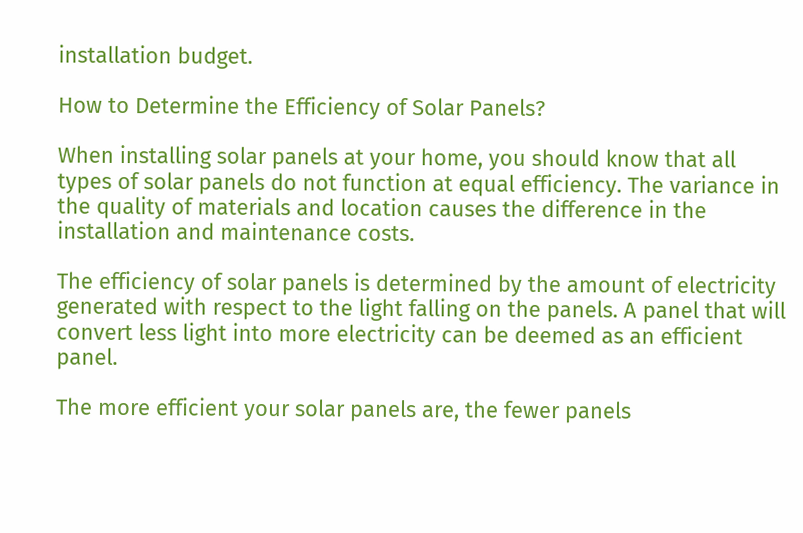installation budget.

How to Determine the Efficiency of Solar Panels?

When installing solar panels at your home, you should know that all types of solar panels do not function at equal efficiency. The variance in the quality of materials and location causes the difference in the installation and maintenance costs.

The efficiency of solar panels is determined by the amount of electricity generated with respect to the light falling on the panels. A panel that will convert less light into more electricity can be deemed as an efficient panel.

The more efficient your solar panels are, the fewer panels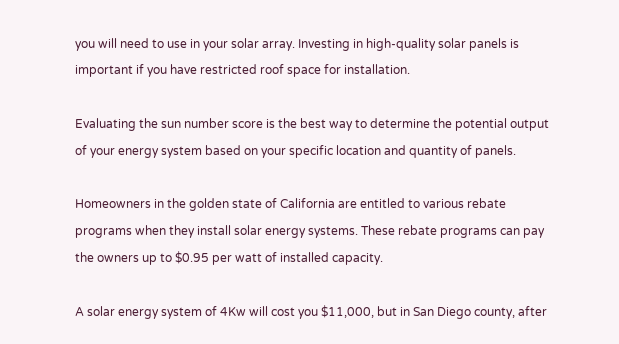you will need to use in your solar array. Investing in high-quality solar panels is important if you have restricted roof space for installation.

Evaluating the sun number score is the best way to determine the potential output of your energy system based on your specific location and quantity of panels.

Homeowners in the golden state of California are entitled to various rebate programs when they install solar energy systems. These rebate programs can pay the owners up to $0.95 per watt of installed capacity.

A solar energy system of 4Kw will cost you $11,000, but in San Diego county, after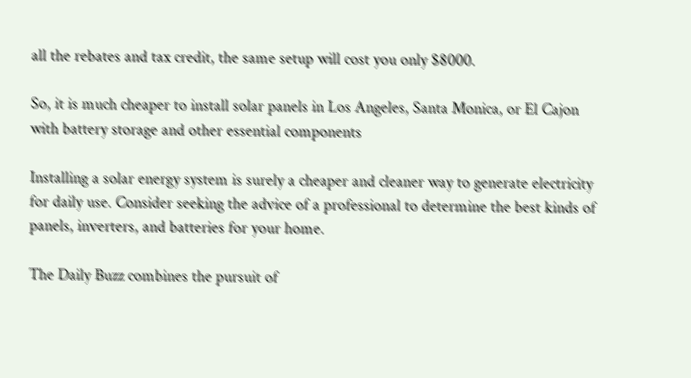all the rebates and tax credit, the same setup will cost you only $8000.

So, it is much cheaper to install solar panels in Los Angeles, Santa Monica, or El Cajon with battery storage and other essential components

Installing a solar energy system is surely a cheaper and cleaner way to generate electricity for daily use. Consider seeking the advice of a professional to determine the best kinds of panels, inverters, and batteries for your home.

The Daily Buzz combines the pursuit of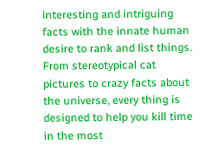interesting and intriguing facts with the innate human desire to rank and list things. From stereotypical cat pictures to crazy facts about the universe, every thing is designed to help you kill time in the most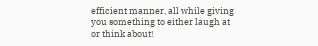efficient manner, all while giving you something to either laugh at or think about!